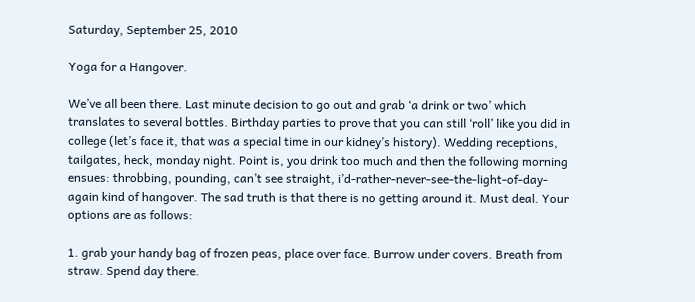Saturday, September 25, 2010

Yoga for a Hangover.

We’ve all been there. Last minute decision to go out and grab ‘a drink or two’ which translates to several bottles. Birthday parties to prove that you can still ‘roll’ like you did in college (let’s face it, that was a special time in our kidney’s history). Wedding receptions, tailgates, heck, monday night. Point is, you drink too much and then the following morning ensues: throbbing, pounding, can’t see straight, i’d-rather-never-see-the-light-of-day-again kind of hangover. The sad truth is that there is no getting around it. Must deal. Your options are as follows:

1. grab your handy bag of frozen peas, place over face. Burrow under covers. Breath from straw. Spend day there.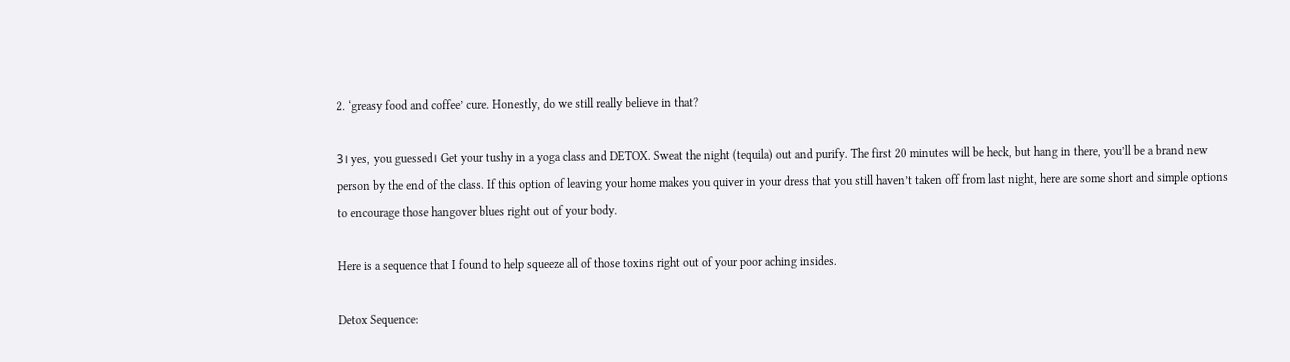2. ‘greasy food and coffee’ cure. Honestly, do we still really believe in that?

3। yes, you guessed। Get your tushy in a yoga class and DETOX. Sweat the night (tequila) out and purify. The first 20 minutes will be heck, but hang in there, you’ll be a brand new person by the end of the class. If this option of leaving your home makes you quiver in your dress that you still haven’t taken off from last night, here are some short and simple options to encourage those hangover blues right out of your body.

Here is a sequence that I found to help squeeze all of those toxins right out of your poor aching insides.

Detox Sequence: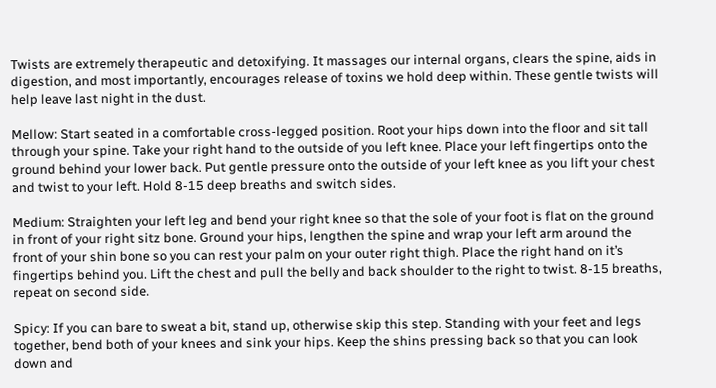Twists are extremely therapeutic and detoxifying. It massages our internal organs, clears the spine, aids in digestion, and most importantly, encourages release of toxins we hold deep within. These gentle twists will help leave last night in the dust.

Mellow: Start seated in a comfortable cross-legged position. Root your hips down into the floor and sit tall through your spine. Take your right hand to the outside of you left knee. Place your left fingertips onto the ground behind your lower back. Put gentle pressure onto the outside of your left knee as you lift your chest and twist to your left. Hold 8-15 deep breaths and switch sides.

Medium: Straighten your left leg and bend your right knee so that the sole of your foot is flat on the ground in front of your right sitz bone. Ground your hips, lengthen the spine and wrap your left arm around the front of your shin bone so you can rest your palm on your outer right thigh. Place the right hand on it’s fingertips behind you. Lift the chest and pull the belly and back shoulder to the right to twist. 8-15 breaths, repeat on second side.

Spicy: If you can bare to sweat a bit, stand up, otherwise skip this step. Standing with your feet and legs together, bend both of your knees and sink your hips. Keep the shins pressing back so that you can look down and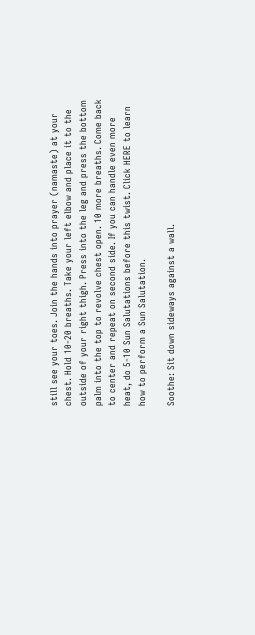still see your toes. Join the hands into prayer (namaste) at your chest. Hold 10-20 breaths. Take your left elbow and place it to the outside of your right thigh. Press into the leg and press the bottom palm into the top to revolve chest open. 10 more breaths. Come back to center and repeat on second side. If you can handle even more heat, do 5-10 Sun Salutations before this twist. Click HERE to learn how to perform a Sun Salutation.

Soothe: Sit down sideways against a wall.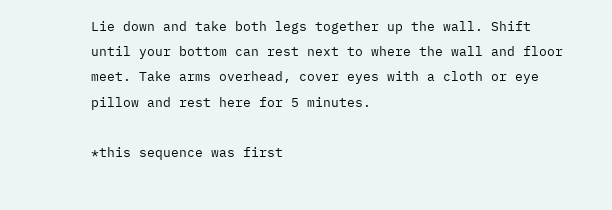Lie down and take both legs together up the wall. Shift until your bottom can rest next to where the wall and floor meet. Take arms overhead, cover eyes with a cloth or eye pillow and rest here for 5 minutes.

*this sequence was first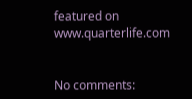featured on www.quarterlife.com


No comments: